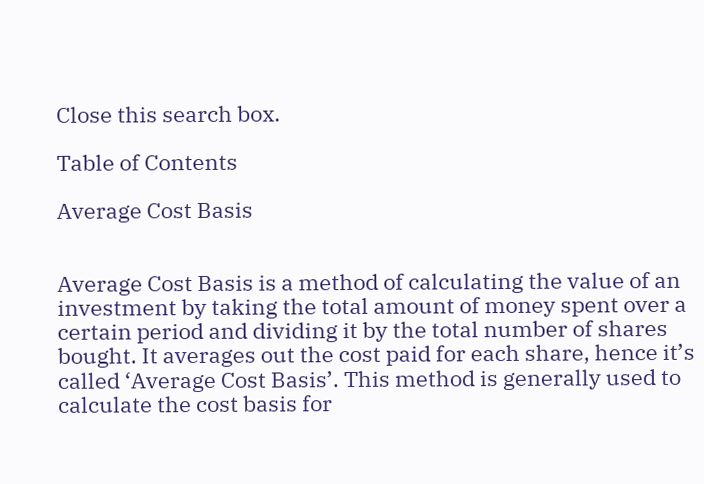Close this search box.

Table of Contents

Average Cost Basis


Average Cost Basis is a method of calculating the value of an investment by taking the total amount of money spent over a certain period and dividing it by the total number of shares bought. It averages out the cost paid for each share, hence it’s called ‘Average Cost Basis’. This method is generally used to calculate the cost basis for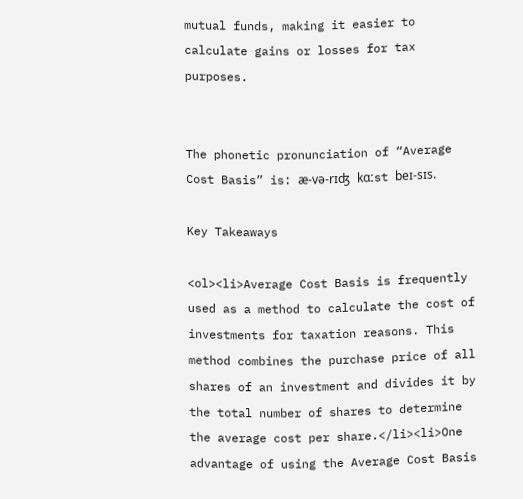mutual funds, making it easier to calculate gains or losses for tax purposes.


The phonetic pronunciation of “Average Cost Basis” is: æ-və-rɪʤ kɑːst beɪ-sɪs.

Key Takeaways

<ol><li>Average Cost Basis is frequently used as a method to calculate the cost of investments for taxation reasons. This method combines the purchase price of all shares of an investment and divides it by the total number of shares to determine the average cost per share.</li><li>One advantage of using the Average Cost Basis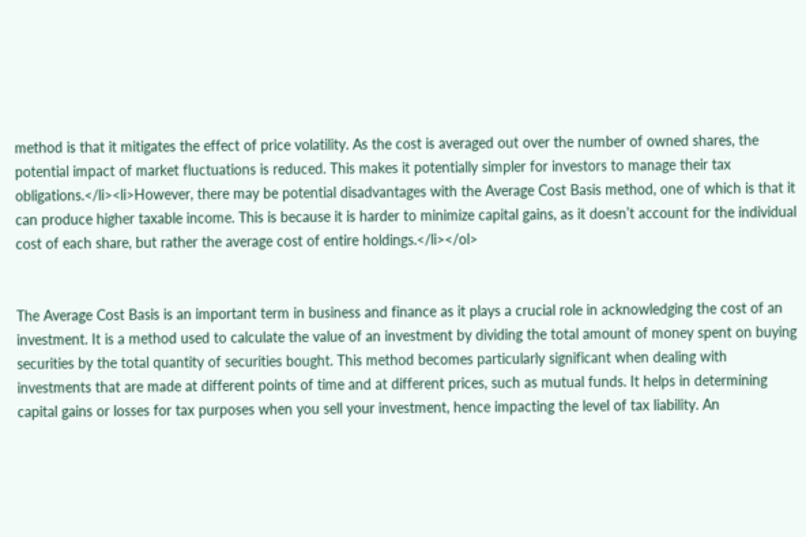method is that it mitigates the effect of price volatility. As the cost is averaged out over the number of owned shares, the potential impact of market fluctuations is reduced. This makes it potentially simpler for investors to manage their tax obligations.</li><li>However, there may be potential disadvantages with the Average Cost Basis method, one of which is that it can produce higher taxable income. This is because it is harder to minimize capital gains, as it doesn’t account for the individual cost of each share, but rather the average cost of entire holdings.</li></ol>


The Average Cost Basis is an important term in business and finance as it plays a crucial role in acknowledging the cost of an investment. It is a method used to calculate the value of an investment by dividing the total amount of money spent on buying securities by the total quantity of securities bought. This method becomes particularly significant when dealing with investments that are made at different points of time and at different prices, such as mutual funds. It helps in determining capital gains or losses for tax purposes when you sell your investment, hence impacting the level of tax liability. An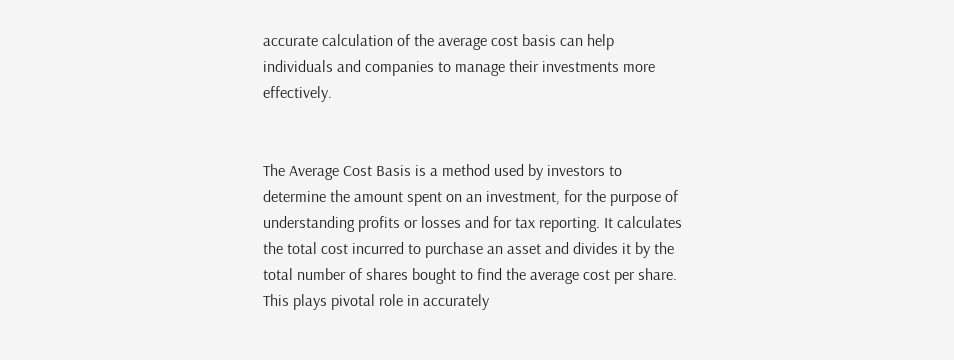accurate calculation of the average cost basis can help individuals and companies to manage their investments more effectively.


The Average Cost Basis is a method used by investors to determine the amount spent on an investment, for the purpose of understanding profits or losses and for tax reporting. It calculates the total cost incurred to purchase an asset and divides it by the total number of shares bought to find the average cost per share. This plays pivotal role in accurately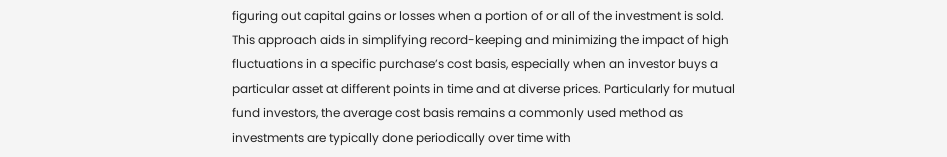figuring out capital gains or losses when a portion of or all of the investment is sold. This approach aids in simplifying record-keeping and minimizing the impact of high fluctuations in a specific purchase’s cost basis, especially when an investor buys a particular asset at different points in time and at diverse prices. Particularly for mutual fund investors, the average cost basis remains a commonly used method as investments are typically done periodically over time with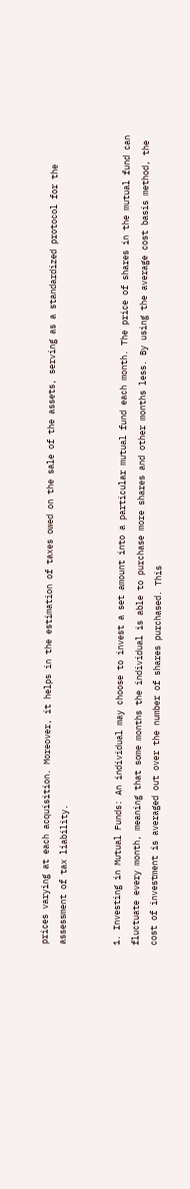prices varying at each acquisition. Moreover, it helps in the estimation of taxes owed on the sale of the assets, serving as a standardized protocol for the assessment of tax liability.


1. Investing in Mutual Funds: An individual may choose to invest a set amount into a particular mutual fund each month. The price of shares in the mutual fund can fluctuate every month, meaning that some months the individual is able to purchase more shares and other months less. By using the average cost basis method, the cost of investment is averaged out over the number of shares purchased. This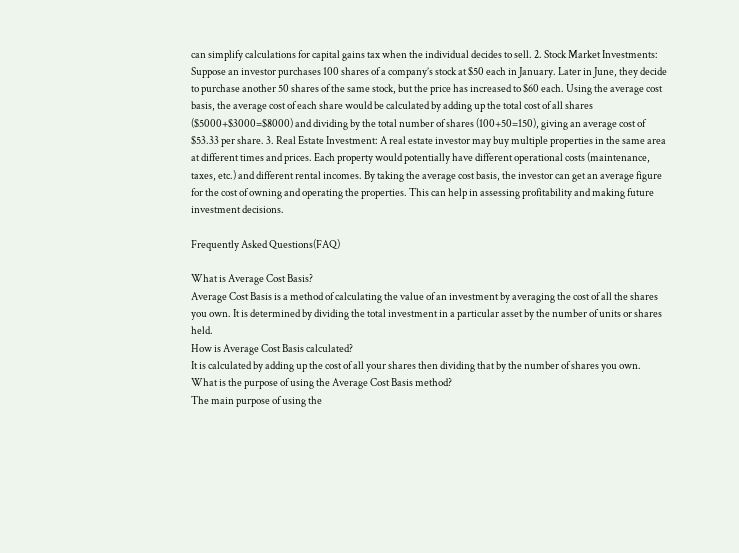can simplify calculations for capital gains tax when the individual decides to sell. 2. Stock Market Investments: Suppose an investor purchases 100 shares of a company’s stock at $50 each in January. Later in June, they decide to purchase another 50 shares of the same stock, but the price has increased to $60 each. Using the average cost basis, the average cost of each share would be calculated by adding up the total cost of all shares ($5000+$3000=$8000) and dividing by the total number of shares (100+50=150), giving an average cost of $53.33 per share. 3. Real Estate Investment: A real estate investor may buy multiple properties in the same area at different times and prices. Each property would potentially have different operational costs (maintenance, taxes, etc.) and different rental incomes. By taking the average cost basis, the investor can get an average figure for the cost of owning and operating the properties. This can help in assessing profitability and making future investment decisions.

Frequently Asked Questions(FAQ)

What is Average Cost Basis?
Average Cost Basis is a method of calculating the value of an investment by averaging the cost of all the shares you own. It is determined by dividing the total investment in a particular asset by the number of units or shares held.
How is Average Cost Basis calculated?
It is calculated by adding up the cost of all your shares then dividing that by the number of shares you own.
What is the purpose of using the Average Cost Basis method?
The main purpose of using the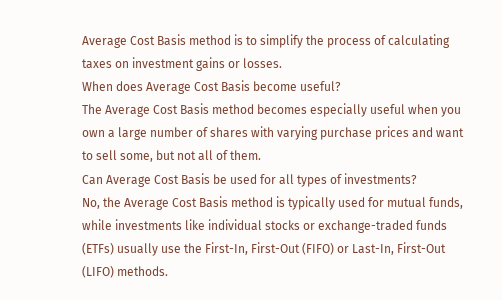Average Cost Basis method is to simplify the process of calculating taxes on investment gains or losses.
When does Average Cost Basis become useful?
The Average Cost Basis method becomes especially useful when you own a large number of shares with varying purchase prices and want to sell some, but not all of them.
Can Average Cost Basis be used for all types of investments?
No, the Average Cost Basis method is typically used for mutual funds, while investments like individual stocks or exchange-traded funds (ETFs) usually use the First-In, First-Out (FIFO) or Last-In, First-Out (LIFO) methods.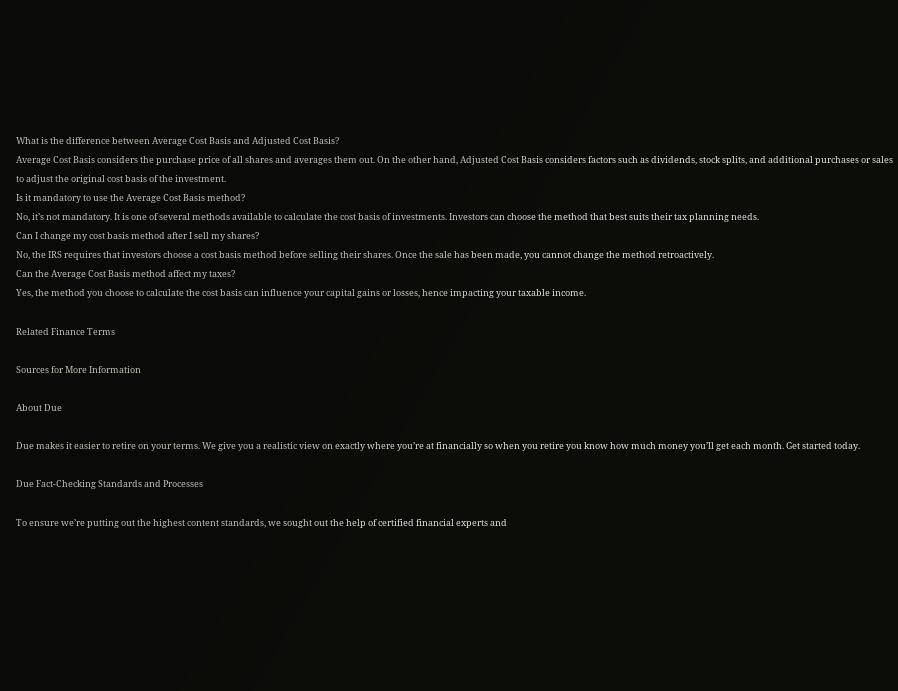What is the difference between Average Cost Basis and Adjusted Cost Basis?
Average Cost Basis considers the purchase price of all shares and averages them out. On the other hand, Adjusted Cost Basis considers factors such as dividends, stock splits, and additional purchases or sales to adjust the original cost basis of the investment.
Is it mandatory to use the Average Cost Basis method?
No, it’s not mandatory. It is one of several methods available to calculate the cost basis of investments. Investors can choose the method that best suits their tax planning needs.
Can I change my cost basis method after I sell my shares?
No, the IRS requires that investors choose a cost basis method before selling their shares. Once the sale has been made, you cannot change the method retroactively.
Can the Average Cost Basis method affect my taxes?
Yes, the method you choose to calculate the cost basis can influence your capital gains or losses, hence impacting your taxable income.

Related Finance Terms

Sources for More Information

About Due

Due makes it easier to retire on your terms. We give you a realistic view on exactly where you’re at financially so when you retire you know how much money you’ll get each month. Get started today.

Due Fact-Checking Standards and Processes

To ensure we’re putting out the highest content standards, we sought out the help of certified financial experts and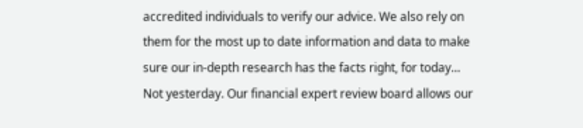accredited individuals to verify our advice. We also rely on them for the most up to date information and data to make sure our in-depth research has the facts right, for today… Not yesterday. Our financial expert review board allows our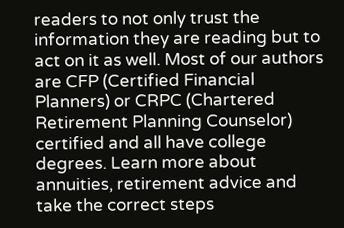readers to not only trust the information they are reading but to act on it as well. Most of our authors are CFP (Certified Financial Planners) or CRPC (Chartered Retirement Planning Counselor) certified and all have college degrees. Learn more about annuities, retirement advice and take the correct steps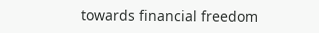towards financial freedom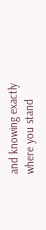and knowing exactly where you stand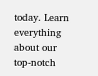today. Learn everything about our top-notch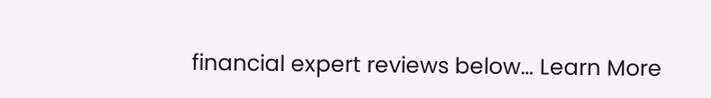financial expert reviews below… Learn More